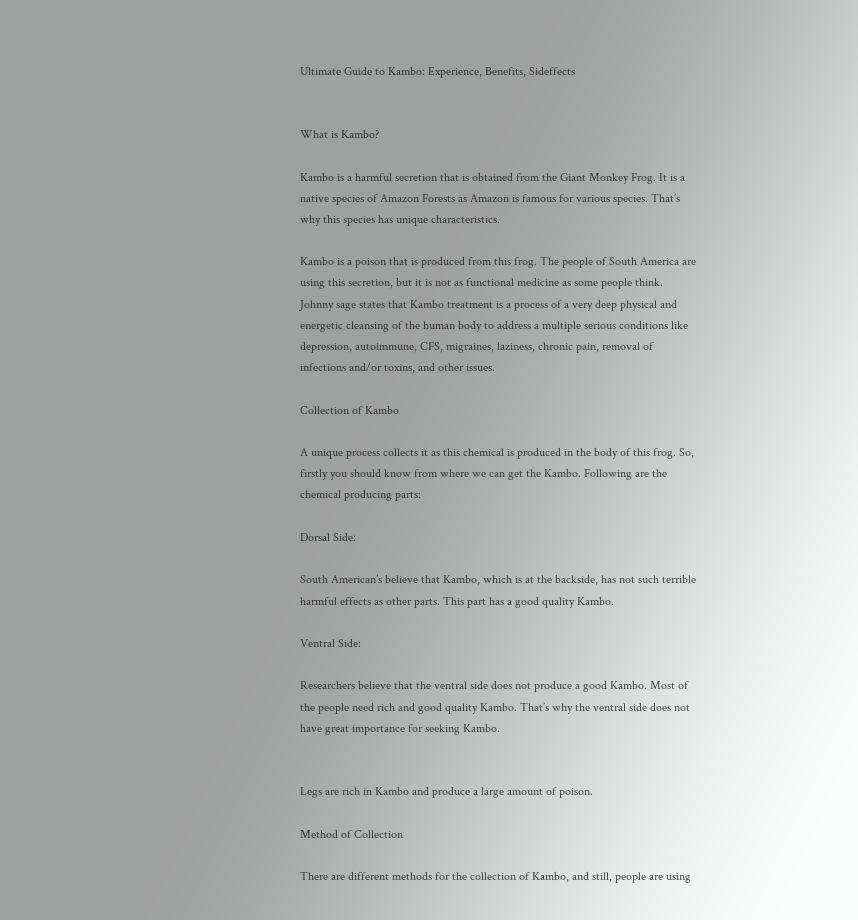Ultimate Guide to Kambo: Experience, Benefits, Sideffects


What is Kambo?

Kambo is a harmful secretion that is obtained from the Giant Monkey Frog. It is a native species of Amazon Forests as Amazon is famous for various species. That’s why this species has unique characteristics.

Kambo is a poison that is produced from this frog. The people of South America are using this secretion, but it is not as functional medicine as some people think. Johnny sage states that Kambo treatment is a process of a very deep physical and energetic cleansing of the human body to address a multiple serious conditions like depression, autoimmune, CFS, migraines, laziness, chronic pain, removal of infections and/or toxins, and other issues.

Collection of Kambo

A unique process collects it as this chemical is produced in the body of this frog. So, firstly you should know from where we can get the Kambo. Following are the chemical producing parts:

Dorsal Side:

South American’s believe that Kambo, which is at the backside, has not such terrible harmful effects as other parts. This part has a good quality Kambo.

Ventral Side:

Researchers believe that the ventral side does not produce a good Kambo. Most of the people need rich and good quality Kambo. That’s why the ventral side does not have great importance for seeking Kambo.


Legs are rich in Kambo and produce a large amount of poison.

Method of Collection

There are different methods for the collection of Kambo, and still, people are using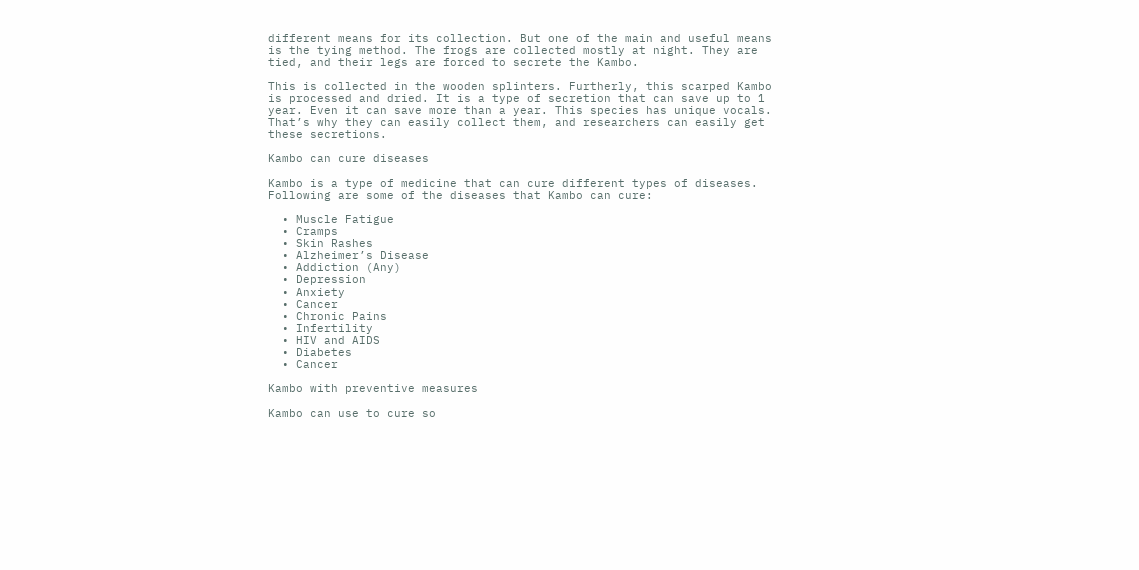different means for its collection. But one of the main and useful means is the tying method. The frogs are collected mostly at night. They are tied, and their legs are forced to secrete the Kambo.

This is collected in the wooden splinters. Furtherly, this scarped Kambo is processed and dried. It is a type of secretion that can save up to 1 year. Even it can save more than a year. This species has unique vocals. That’s why they can easily collect them, and researchers can easily get these secretions.

Kambo can cure diseases

Kambo is a type of medicine that can cure different types of diseases. Following are some of the diseases that Kambo can cure:

  • Muscle Fatigue
  • Cramps
  • Skin Rashes
  • Alzheimer’s Disease
  • Addiction (Any)
  • Depression
  • Anxiety
  • Cancer
  • Chronic Pains
  • Infertility
  • HIV and AIDS
  • Diabetes
  • Cancer

Kambo with preventive measures

Kambo can use to cure so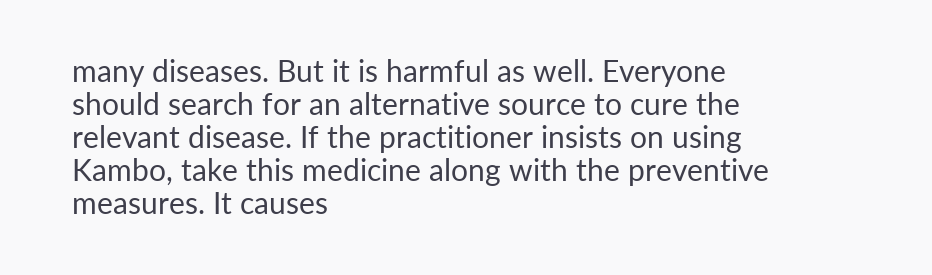many diseases. But it is harmful as well. Everyone should search for an alternative source to cure the relevant disease. If the practitioner insists on using Kambo, take this medicine along with the preventive measures. It causes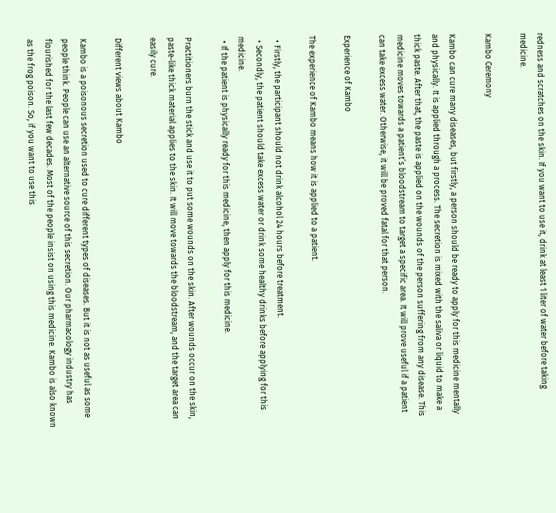redness and scratches on the skin. If you want to use it, drink at least 1 liter of water before taking medicine.

Kambo Ceremony

Kambo can cure many diseases, but firstly, a person should be ready to apply for this medicine mentally and physically. It is applied through a process. The secretion is mixed with the saliva or liquid to make a thick paste. After that, the paste is applied on the wounds of the person suffering from any disease. This medicine moves towards a patient’s bloodstream to target a specific area. It will prove useful if a patient can take excess water. Otherwise, it will be proved fatal for that person.

Experience of Kambo

The experience of Kambo means how it is applied to a patient.

  • Firstly, the participant should not drink alcohol 24 hours before treatment.
  • Secondly, the patient should take excess water or drink some healthy drinks before applying for this medicine.
  • If the patient is physically ready for this medicine, then apply for this medicine.

Practitioners burn the stick and use it to put some wounds on the skin. After wounds occur on the skin, paste-like thick material applies to the skin. It will move towards the bloodstream, and the target area can easily cure.

Different views about Kambo

Kambo is a poisonous secretion used to cure different types of diseases. But it is not as useful as some people think. People can use an alternative source of this secretion. Our pharmacology industry has flourished for the last few decades. Most of the people insist on using this medicine. Kambo is also known as the frog poison. So, if you want to use this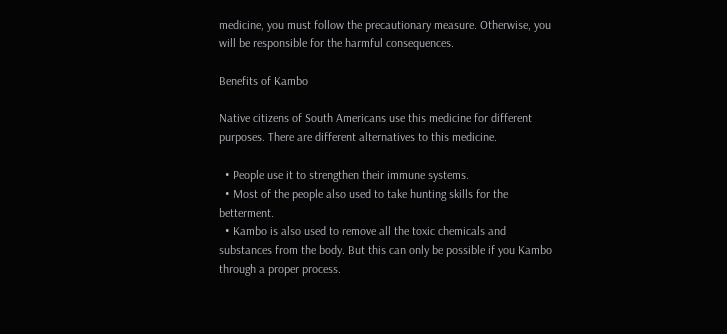medicine, you must follow the precautionary measure. Otherwise, you will be responsible for the harmful consequences.

Benefits of Kambo

Native citizens of South Americans use this medicine for different purposes. There are different alternatives to this medicine.

  • People use it to strengthen their immune systems.
  • Most of the people also used to take hunting skills for the betterment.
  • Kambo is also used to remove all the toxic chemicals and substances from the body. But this can only be possible if you Kambo through a proper process.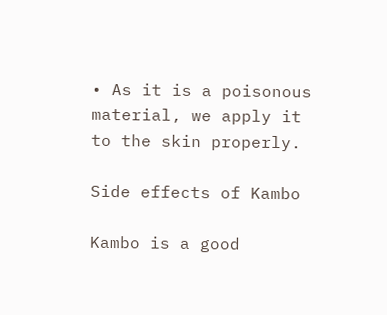• As it is a poisonous material, we apply it to the skin properly.

Side effects of Kambo

Kambo is a good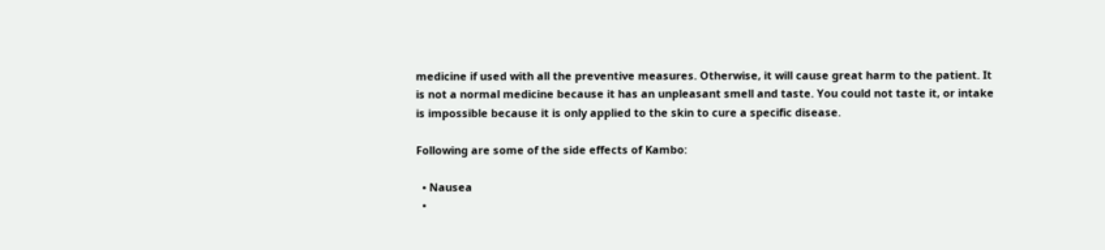medicine if used with all the preventive measures. Otherwise, it will cause great harm to the patient. It is not a normal medicine because it has an unpleasant smell and taste. You could not taste it, or intake is impossible because it is only applied to the skin to cure a specific disease.

Following are some of the side effects of Kambo:

  • Nausea
  •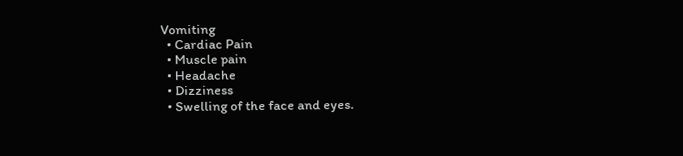Vomiting
  • Cardiac Pain
  • Muscle pain
  • Headache
  • Dizziness
  • Swelling of the face and eyes.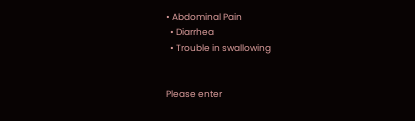• Abdominal Pain
  • Diarrhea
  • Trouble in swallowing


Please enter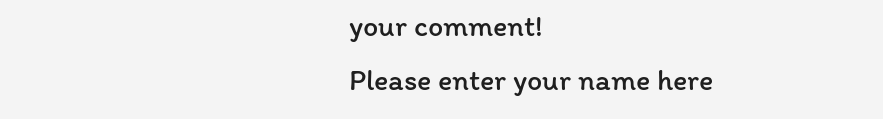your comment!
Please enter your name here